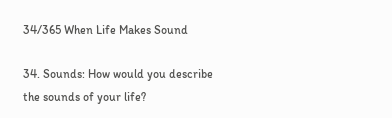34/365 When Life Makes Sound

34. Sounds: How would you describe the sounds of your life?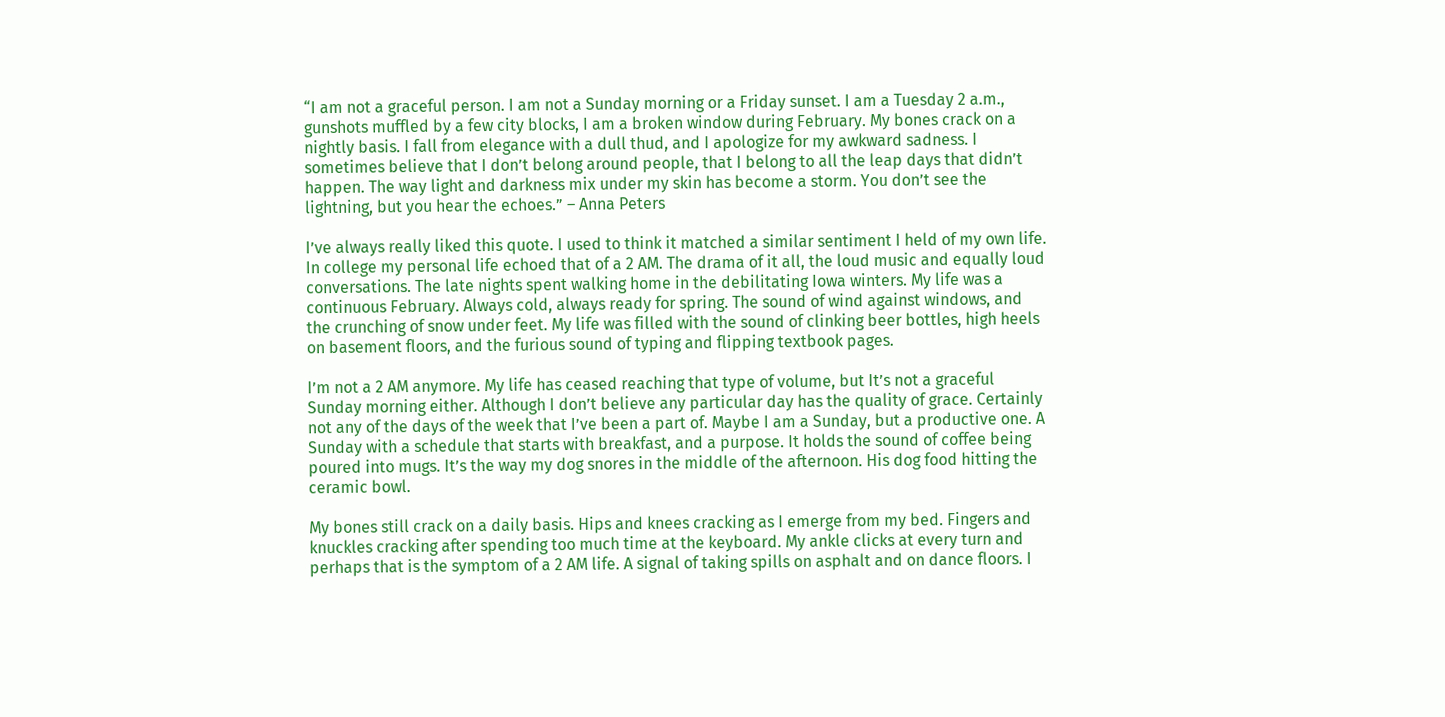“I am not a graceful person. I am not a Sunday morning or a Friday sunset. I am a Tuesday 2 a.m., gunshots muffled by a few city blocks, I am a broken window during February. My bones crack on a nightly basis. I fall from elegance with a dull thud, and I apologize for my awkward sadness. I sometimes believe that I don’t belong around people, that I belong to all the leap days that didn’t happen. The way light and darkness mix under my skin has become a storm. You don’t see the lightning, but you hear the echoes.” – Anna Peters

I’ve always really liked this quote. I used to think it matched a similar sentiment I held of my own life. In college my personal life echoed that of a 2 AM. The drama of it all, the loud music and equally loud conversations. The late nights spent walking home in the debilitating Iowa winters. My life was a continuous February. Always cold, always ready for spring. The sound of wind against windows, and the crunching of snow under feet. My life was filled with the sound of clinking beer bottles, high heels on basement floors, and the furious sound of typing and flipping textbook pages.

I’m not a 2 AM anymore. My life has ceased reaching that type of volume, but It’s not a graceful Sunday morning either. Although I don’t believe any particular day has the quality of grace. Certainly not any of the days of the week that I’ve been a part of. Maybe I am a Sunday, but a productive one. A Sunday with a schedule that starts with breakfast, and a purpose. It holds the sound of coffee being poured into mugs. It’s the way my dog snores in the middle of the afternoon. His dog food hitting the ceramic bowl.

My bones still crack on a daily basis. Hips and knees cracking as I emerge from my bed. Fingers and knuckles cracking after spending too much time at the keyboard. My ankle clicks at every turn and perhaps that is the symptom of a 2 AM life. A signal of taking spills on asphalt and on dance floors. I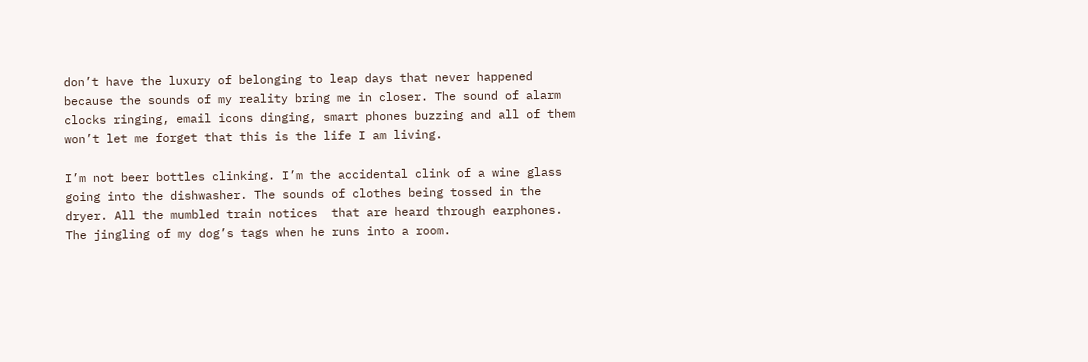don’t have the luxury of belonging to leap days that never happened because the sounds of my reality bring me in closer. The sound of alarm clocks ringing, email icons dinging, smart phones buzzing and all of them won’t let me forget that this is the life I am living.

I’m not beer bottles clinking. I’m the accidental clink of a wine glass going into the dishwasher. The sounds of clothes being tossed in the dryer. All the mumbled train notices  that are heard through earphones. The jingling of my dog’s tags when he runs into a room.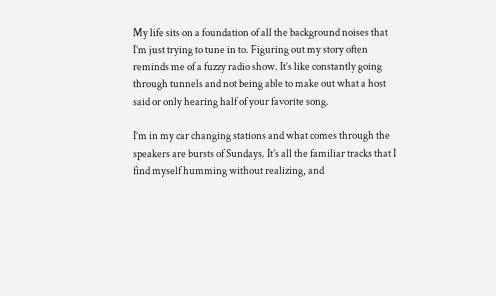My life sits on a foundation of all the background noises that I’m just trying to tune in to. Figuring out my story often reminds me of a fuzzy radio show. It’s like constantly going through tunnels and not being able to make out what a host said or only hearing half of your favorite song.

I’m in my car changing stations and what comes through the speakers are bursts of Sundays. It’s all the familiar tracks that I find myself humming without realizing, and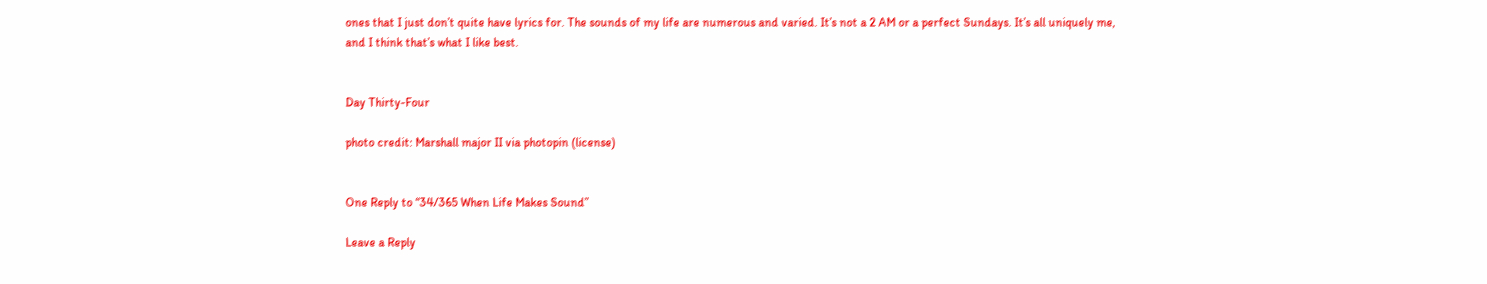ones that I just don’t quite have lyrics for. The sounds of my life are numerous and varied. It’s not a 2 AM or a perfect Sundays. It’s all uniquely me, and I think that’s what I like best.


Day Thirty-Four

photo credit: Marshall major II via photopin (license)


One Reply to “34/365 When Life Makes Sound”

Leave a Reply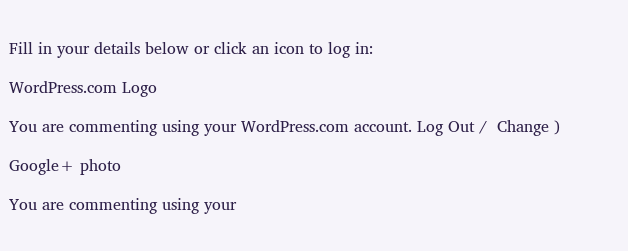Fill in your details below or click an icon to log in:

WordPress.com Logo

You are commenting using your WordPress.com account. Log Out /  Change )

Google+ photo

You are commenting using your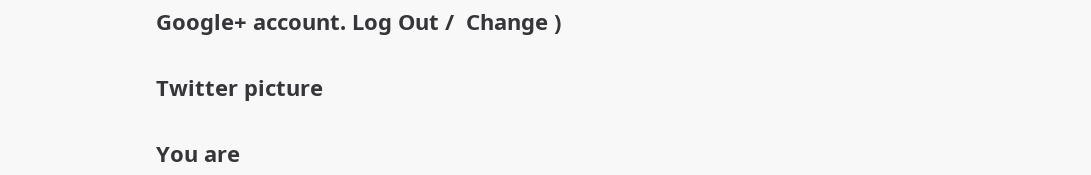Google+ account. Log Out /  Change )

Twitter picture

You are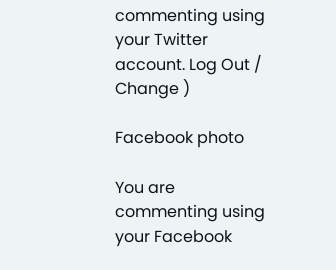commenting using your Twitter account. Log Out /  Change )

Facebook photo

You are commenting using your Facebook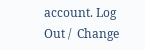account. Log Out /  Change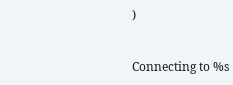)


Connecting to %s